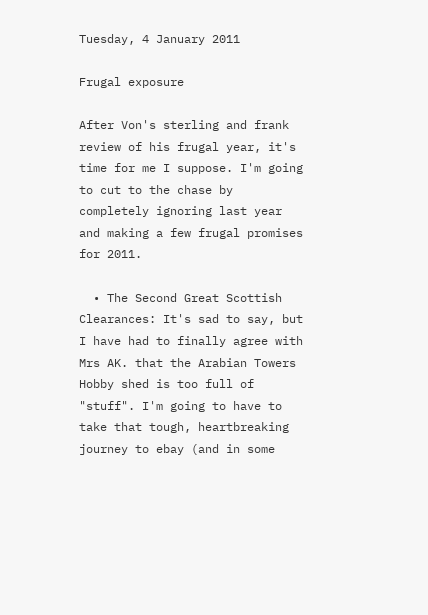Tuesday, 4 January 2011

Frugal exposure

After Von's sterling and frank review of his frugal year, it's time for me I suppose. I'm going to cut to the chase by completely ignoring last year and making a few frugal promises for 2011.

  • The Second Great Scottish Clearances: It's sad to say, but I have had to finally agree with Mrs AK. that the Arabian Towers Hobby shed is too full of "stuff". I'm going to have to take that tough, heartbreaking journey to ebay (and in some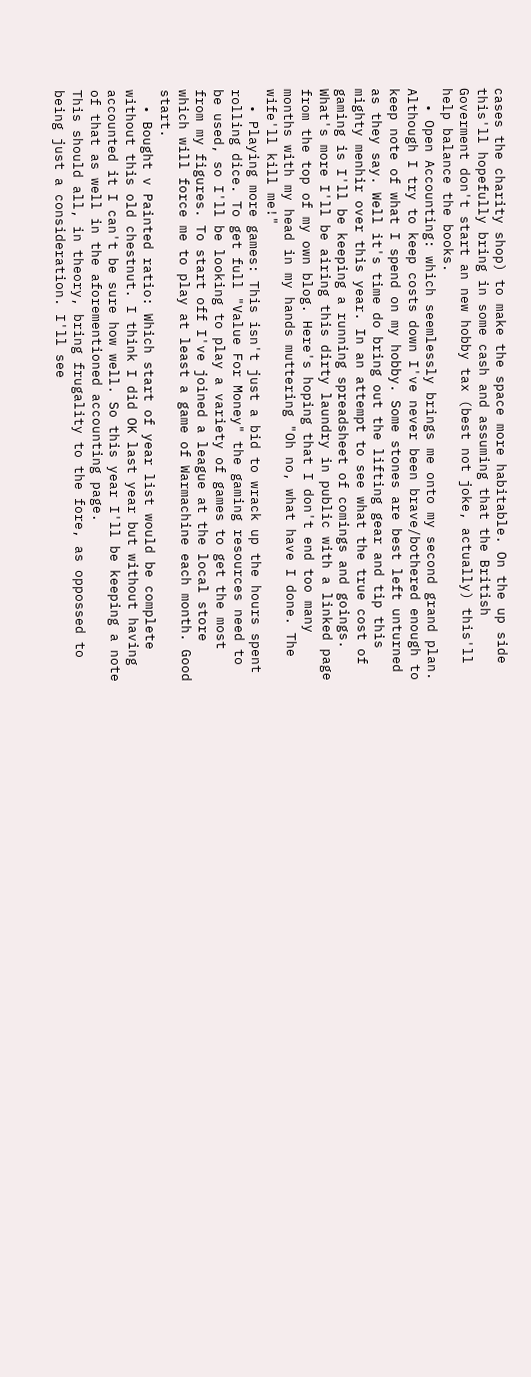cases the charity shop) to make the space more habitable. On the up side this'll hopefully bring in some cash and assuming that the British Goverment don't start an new hobby tax (best not joke, actually) this'll help balance the books.
  • Open Accounting: which seemlessly brings me onto my second grand plan. Although I try to keep costs down I've never been brave/bothered enough to keep note of what I spend on my hobby. Some stones are best left unturned as they say. Well it's time do bring out the lifting gear and tip this mighty menhir over this year. In an attempt to see what the true cost of gaming is I'll be keeping a running spreadsheet of comings and goings. What's more I'll be airing this dirty laundry in public with a linked page from the top of my own blog. Here's hoping that I don't end too many months with my head in my hands muttering "Oh no, what have I done. The wife'll kill me!"
  • Playing more games: This isn't just a bid to wrack up the hours spent rolling dice. To get full "Value For Money" the gaming resources need to be used, so I'll be looking to play a variety of games to get the most from my figures. To start off I've joined a league at the local store which will force me to play at least a game of Warmachine each month. Good start.
  • Bought v Painted ratio: Which start of year list would be complete without this old chestnut. I think I did OK last year but without having accounted it I can't be sure how well. So this year I'll be keeping a note of that as well in the aforementioned accounting page.
This should all, in theory, bring frugality to the fore, as oppossed to being just a consideration. I'll see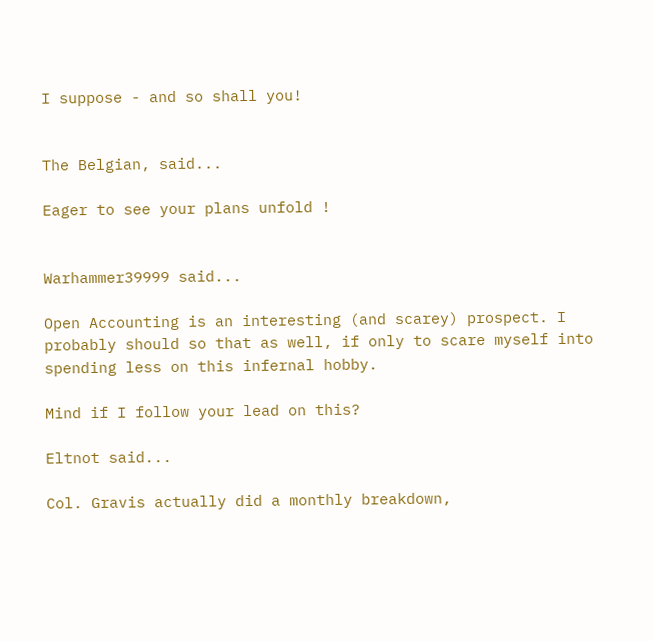I suppose - and so shall you!


The Belgian, said...

Eager to see your plans unfold !


Warhammer39999 said...

Open Accounting is an interesting (and scarey) prospect. I probably should so that as well, if only to scare myself into spending less on this infernal hobby.

Mind if I follow your lead on this?

Eltnot said...

Col. Gravis actually did a monthly breakdown,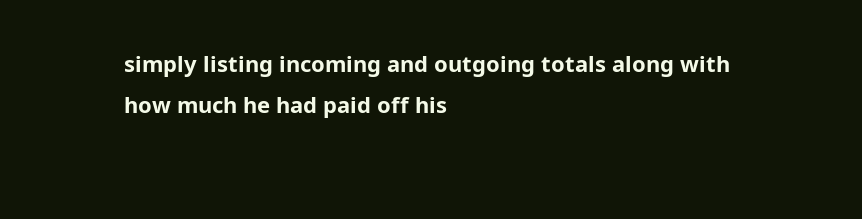simply listing incoming and outgoing totals along with how much he had paid off his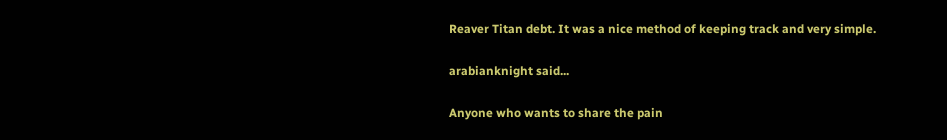Reaver Titan debt. It was a nice method of keeping track and very simple.

arabianknight said...

Anyone who wants to share the pain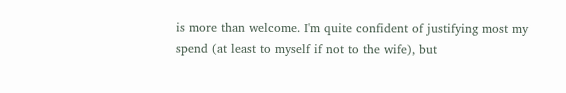is more than welcome. I'm quite confident of justifying most my spend (at least to myself if not to the wife), but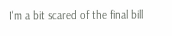I'm a bit scared of the final bill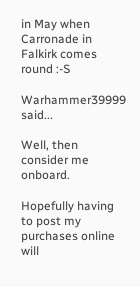in May when Carronade in Falkirk comes round :-S

Warhammer39999 said...

Well, then consider me onboard.

Hopefully having to post my purchases online will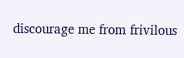discourage me from frivilous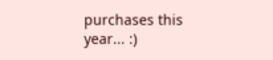purchases this year... :)